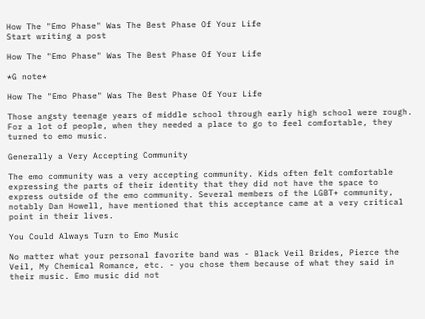How The "Emo Phase" Was The Best Phase Of Your Life
Start writing a post

How The "Emo Phase" Was The Best Phase Of Your Life

*G note*

How The "Emo Phase" Was The Best Phase Of Your Life

Those angsty teenage years of middle school through early high school were rough. For a lot of people, when they needed a place to go to feel comfortable, they turned to emo music.

Generally a Very Accepting Community

The emo community was a very accepting community. Kids often felt comfortable expressing the parts of their identity that they did not have the space to express outside of the emo community. Several members of the LGBT+ community, notably Dan Howell, have mentioned that this acceptance came at a very critical point in their lives.

You Could Always Turn to Emo Music

No matter what your personal favorite band was - Black Veil Brides, Pierce the Veil, My Chemical Romance, etc. - you chose them because of what they said in their music. Emo music did not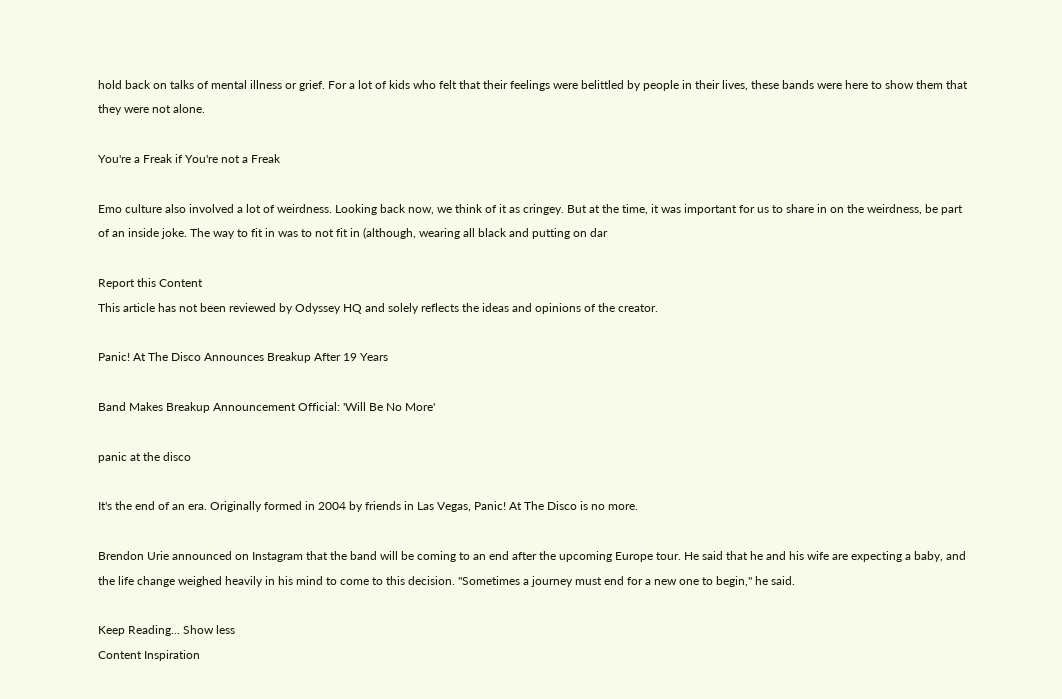hold back on talks of mental illness or grief. For a lot of kids who felt that their feelings were belittled by people in their lives, these bands were here to show them that they were not alone.

You're a Freak if You're not a Freak

Emo culture also involved a lot of weirdness. Looking back now, we think of it as cringey. But at the time, it was important for us to share in on the weirdness, be part of an inside joke. The way to fit in was to not fit in (although, wearing all black and putting on dar

Report this Content
This article has not been reviewed by Odyssey HQ and solely reflects the ideas and opinions of the creator.

Panic! At The Disco Announces Breakup After 19 Years

Band Makes Breakup Announcement Official: 'Will Be No More'

panic at the disco

It's the end of an era. Originally formed in 2004 by friends in Las Vegas, Panic! At The Disco is no more.

Brendon Urie announced on Instagram that the band will be coming to an end after the upcoming Europe tour. He said that he and his wife are expecting a baby, and the life change weighed heavily in his mind to come to this decision. "Sometimes a journey must end for a new one to begin," he said.

Keep Reading... Show less
Content Inspiration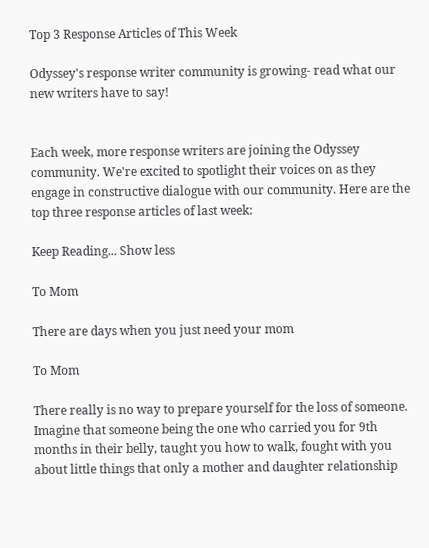Top 3 Response Articles of This Week

Odyssey's response writer community is growing- read what our new writers have to say!


Each week, more response writers are joining the Odyssey community. We're excited to spotlight their voices on as they engage in constructive dialogue with our community. Here are the top three response articles of last week:

Keep Reading... Show less

To Mom

There are days when you just need your mom

To Mom

There really is no way to prepare yourself for the loss of someone. Imagine that someone being the one who carried you for 9th months in their belly, taught you how to walk, fought with you about little things that only a mother and daughter relationship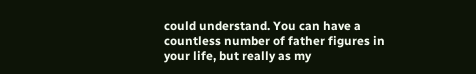could understand. You can have a countless number of father figures in your life, but really as my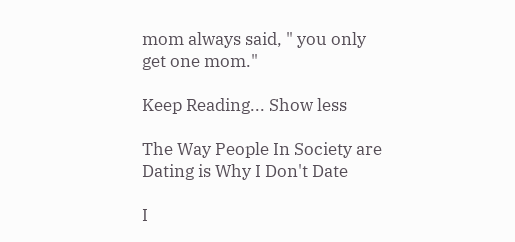mom always said, " you only get one mom."

Keep Reading... Show less

The Way People In Society are Dating is Why I Don't Date

I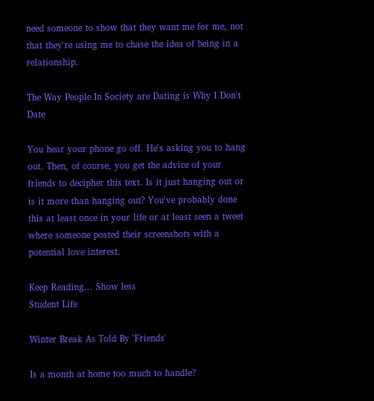need someone to show that they want me for me, not that they're using me to chase the idea of being in a relationship.

The Way People In Society are Dating is Why I Don't Date

You hear your phone go off. He's asking you to hang out. Then, of course, you get the advice of your friends to decipher this text. Is it just hanging out or is it more than hanging out? You've probably done this at least once in your life or at least seen a tweet where someone posted their screenshots with a potential love interest.

Keep Reading... Show less
Student Life

Winter Break As Told By 'Friends'

Is a month at home too much to handle?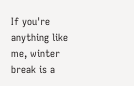If you're anything like me, winter break is a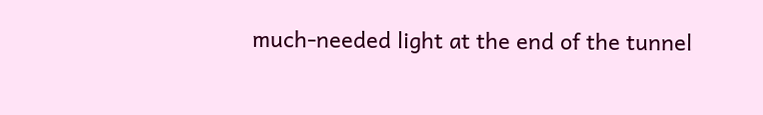much-needed light at the end of the tunnel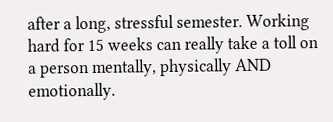after a long, stressful semester. Working hard for 15 weeks can really take a toll on a person mentally, physically AND emotionally.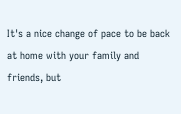It's a nice change of pace to be back at home with your family and friends, but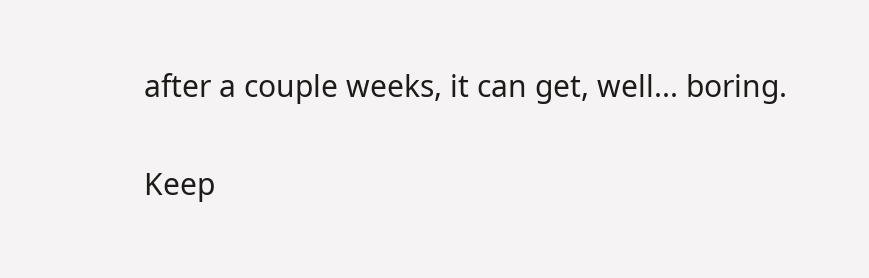after a couple weeks, it can get, well... boring.

Keep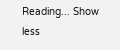Reading... Show less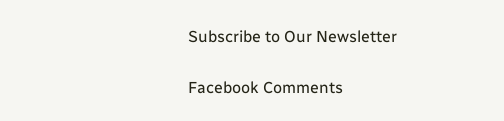Subscribe to Our Newsletter

Facebook Comments